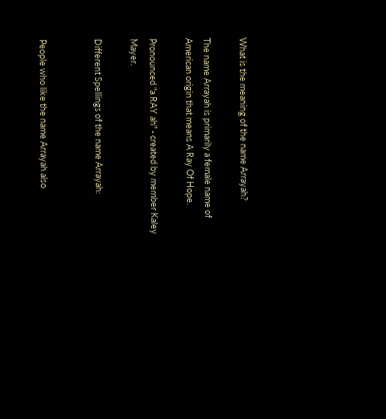What is the meaning of the name Arrayah?

The name Arrayah is primarily a female name of American origin that means A Ray Of Hope.

Pronounced "a RAY ah" - created by member Kaley Mayer.

Different Spellings of the name Arrayah:


People who like the name Arrayah also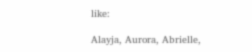like:

Alayja, Aurora, Abrielle,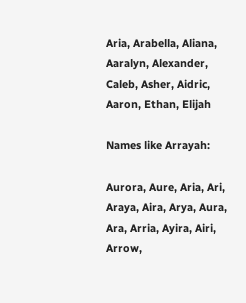Aria, Arabella, Aliana, Aaralyn, Alexander, Caleb, Asher, Aidric, Aaron, Ethan, Elijah

Names like Arrayah:

Aurora, Aure, Aria, Ari, Araya, Aira, Arya, Aura, Ara, Arria, Ayira, Airi, Arrow,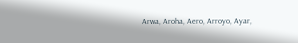Arwa, Aroha, Aero, Arroyo, Ayar,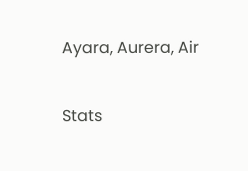Ayara, Aurera, Air

Stats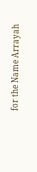for the Name Arrayah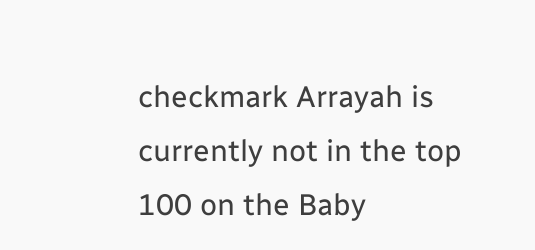checkmark Arrayah is currently not in the top 100 on the Baby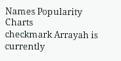Names Popularity Charts
checkmark Arrayah is currently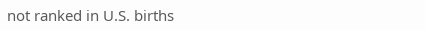not ranked in U.S. births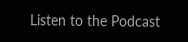Listen to the Podcast